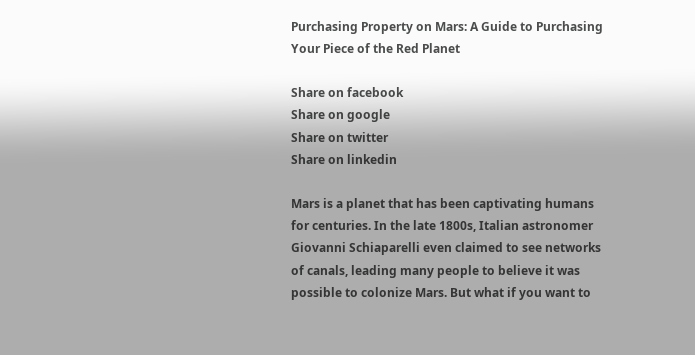Purchasing Property on Mars: A Guide to Purchasing Your Piece of the Red Planet

Share on facebook
Share on google
Share on twitter
Share on linkedin

Mars is a planet that has been captivating humans for centuries. In the late 1800s, Italian astronomer Giovanni Schiaparelli even claimed to see networks of canals, leading many people to believe it was possible to colonize Mars. But what if you want to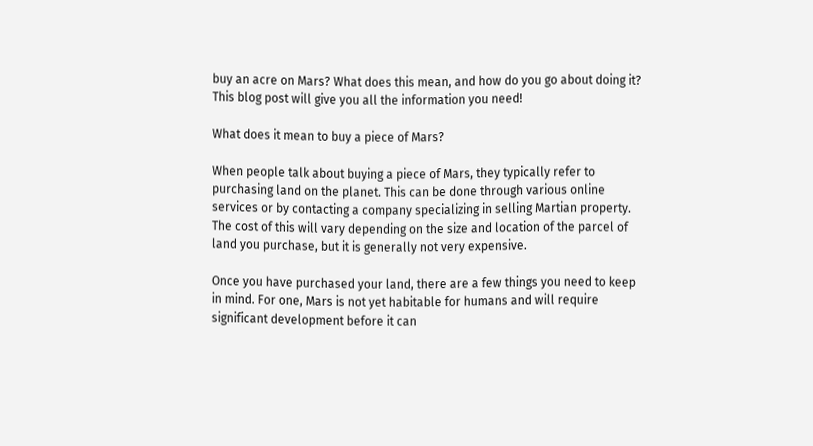buy an acre on Mars? What does this mean, and how do you go about doing it? This blog post will give you all the information you need!

What does it mean to buy a piece of Mars?

When people talk about buying a piece of Mars, they typically refer to purchasing land on the planet. This can be done through various online services or by contacting a company specializing in selling Martian property. The cost of this will vary depending on the size and location of the parcel of land you purchase, but it is generally not very expensive.

Once you have purchased your land, there are a few things you need to keep in mind. For one, Mars is not yet habitable for humans and will require significant development before it can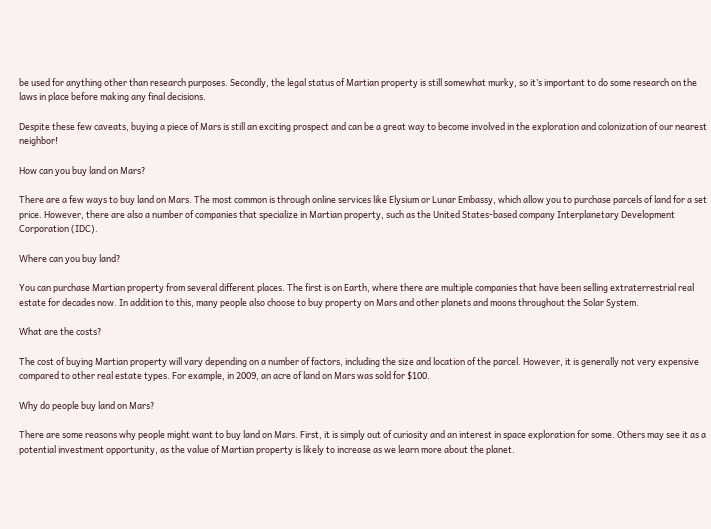be used for anything other than research purposes. Secondly, the legal status of Martian property is still somewhat murky, so it’s important to do some research on the laws in place before making any final decisions.

Despite these few caveats, buying a piece of Mars is still an exciting prospect and can be a great way to become involved in the exploration and colonization of our nearest neighbor!

How can you buy land on Mars?

There are a few ways to buy land on Mars. The most common is through online services like Elysium or Lunar Embassy, which allow you to purchase parcels of land for a set price. However, there are also a number of companies that specialize in Martian property, such as the United States-based company Interplanetary Development Corporation (IDC).

Where can you buy land?

You can purchase Martian property from several different places. The first is on Earth, where there are multiple companies that have been selling extraterrestrial real estate for decades now. In addition to this, many people also choose to buy property on Mars and other planets and moons throughout the Solar System.

What are the costs?

The cost of buying Martian property will vary depending on a number of factors, including the size and location of the parcel. However, it is generally not very expensive compared to other real estate types. For example, in 2009, an acre of land on Mars was sold for $100.

Why do people buy land on Mars?

There are some reasons why people might want to buy land on Mars. First, it is simply out of curiosity and an interest in space exploration for some. Others may see it as a potential investment opportunity, as the value of Martian property is likely to increase as we learn more about the planet.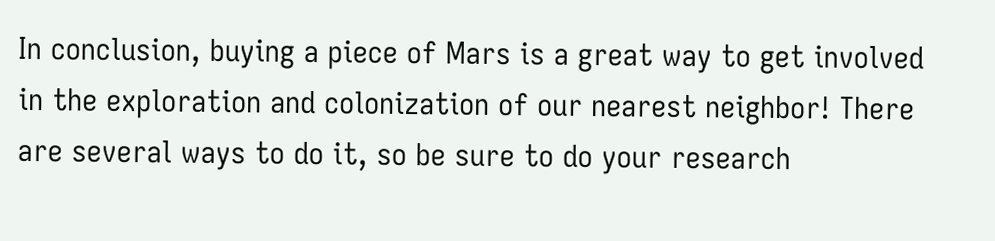In conclusion, buying a piece of Mars is a great way to get involved in the exploration and colonization of our nearest neighbor! There are several ways to do it, so be sure to do your research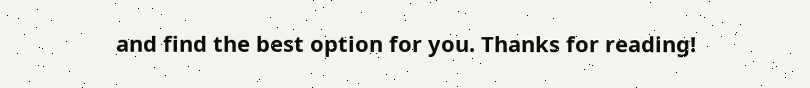and find the best option for you. Thanks for reading!